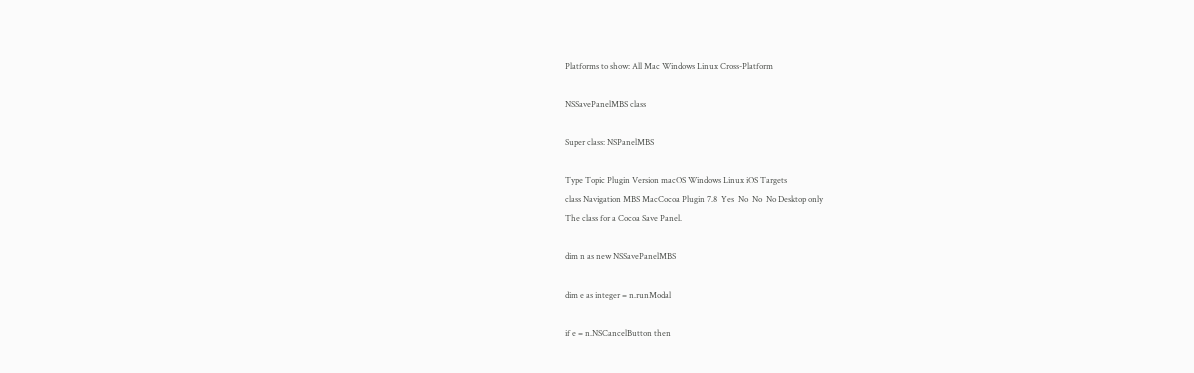Platforms to show: All Mac Windows Linux Cross-Platform

NSSavePanelMBS class

Super class: NSPanelMBS

Type Topic Plugin Version macOS Windows Linux iOS Targets
class Navigation MBS MacCocoa Plugin 7.8  Yes  No  No  No Desktop only
The class for a Cocoa Save Panel.

dim n as new NSSavePanelMBS

dim e as integer = n.runModal

if e = n.NSCancelButton then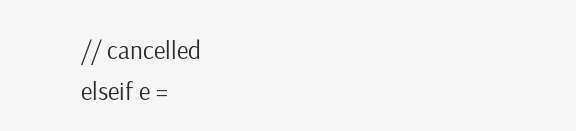// cancelled
elseif e =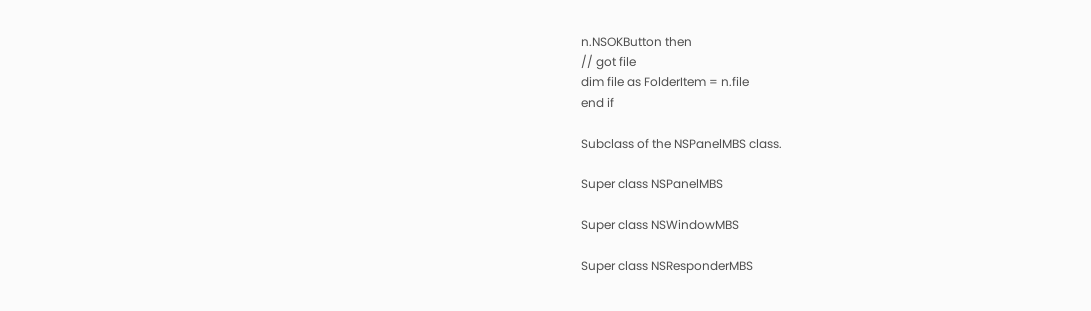n.NSOKButton then
// got file
dim file as FolderItem = n.file
end if

Subclass of the NSPanelMBS class.

Super class NSPanelMBS

Super class NSWindowMBS

Super class NSResponderMBS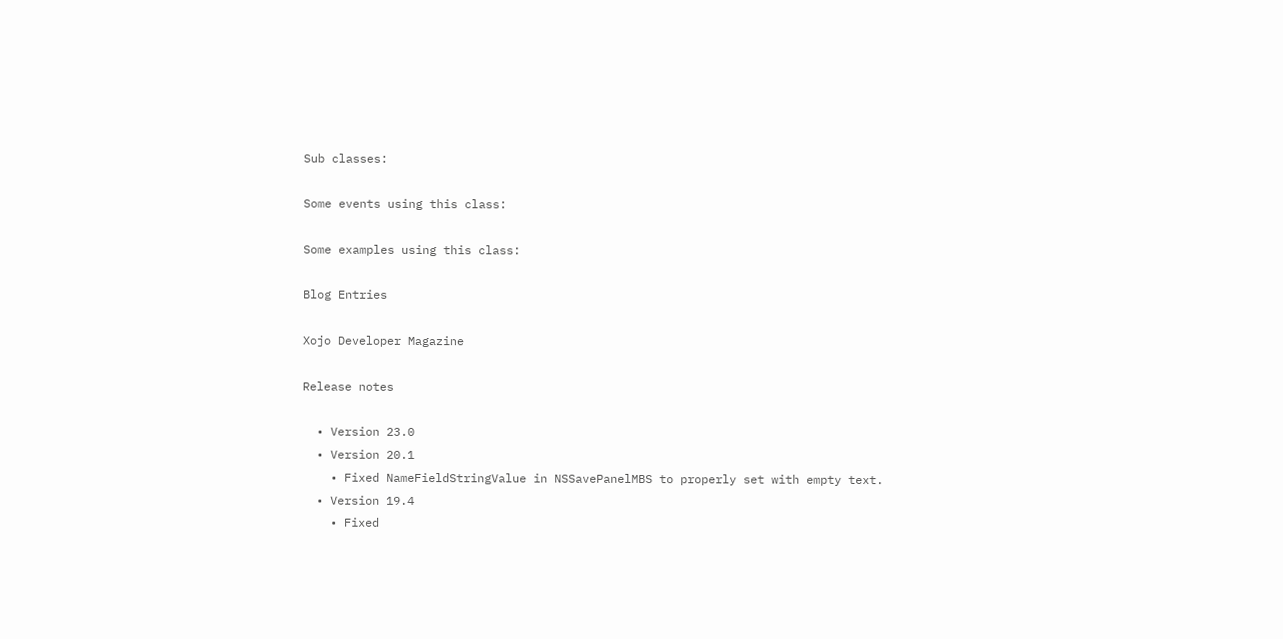Sub classes:

Some events using this class:

Some examples using this class:

Blog Entries

Xojo Developer Magazine

Release notes

  • Version 23.0
  • Version 20.1
    • Fixed NameFieldStringValue in NSSavePanelMBS to properly set with empty text.
  • Version 19.4
    • Fixed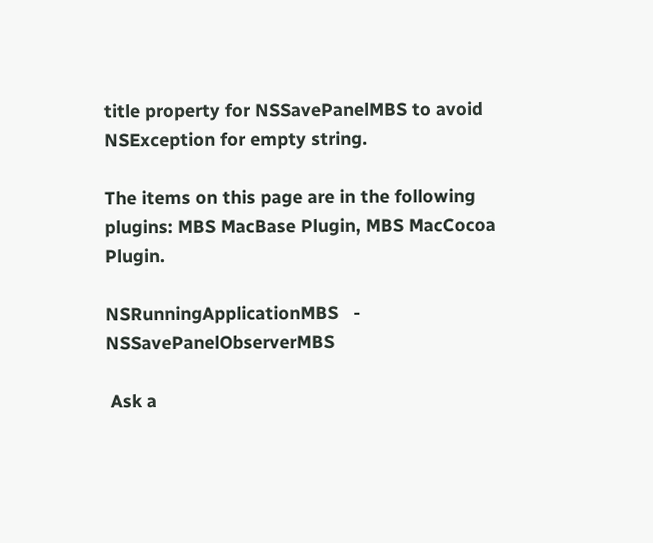title property for NSSavePanelMBS to avoid NSException for empty string.

The items on this page are in the following plugins: MBS MacBase Plugin, MBS MacCocoa Plugin.

NSRunningApplicationMBS   -   NSSavePanelObserverMBS

 Ask a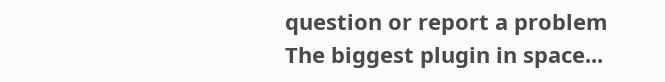question or report a problem
The biggest plugin in space...